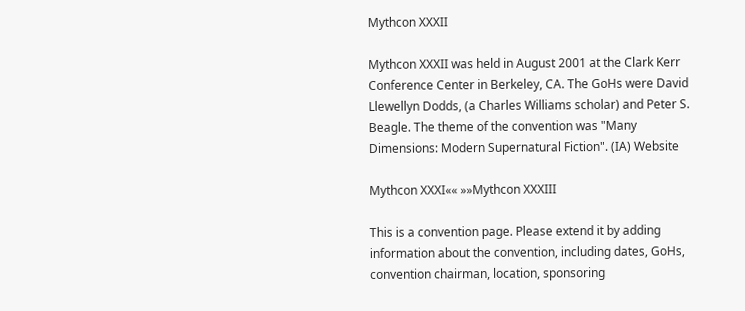Mythcon XXXII

Mythcon XXXII was held in August 2001 at the Clark Kerr Conference Center in Berkeley, CA. The GoHs were David Llewellyn Dodds, (a Charles Williams scholar) and Peter S. Beagle. The theme of the convention was "Many Dimensions: Modern Supernatural Fiction". (IA) Website

Mythcon XXXI«« »»Mythcon XXXIII

This is a convention page. Please extend it by adding information about the convention, including dates, GoHs, convention chairman, location, sponsoring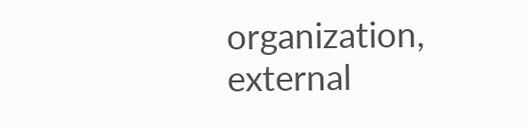organization, external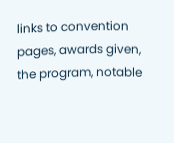links to convention pages, awards given, the program, notable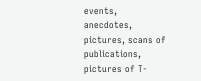events, anecdotes, pictures, scans of publications, pictures of T-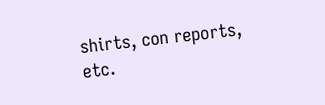shirts, con reports, etc.